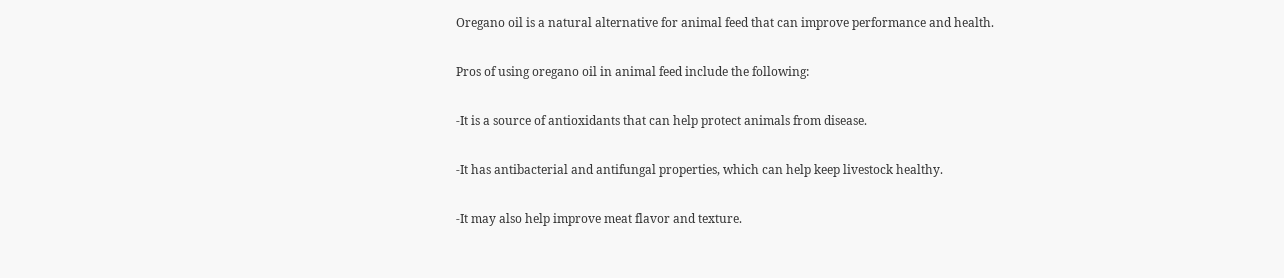Oregano oil is a natural alternative for animal feed that can improve performance and health.

Pros of using oregano oil in animal feed include the following:

-It is a source of antioxidants that can help protect animals from disease.

-It has antibacterial and antifungal properties, which can help keep livestock healthy.

-It may also help improve meat flavor and texture.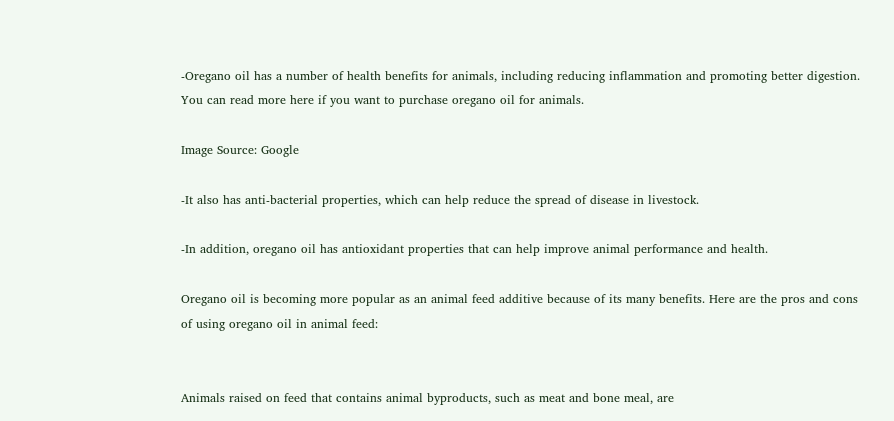-Oregano oil has a number of health benefits for animals, including reducing inflammation and promoting better digestion. You can read more here if you want to purchase oregano oil for animals.

Image Source: Google

-It also has anti-bacterial properties, which can help reduce the spread of disease in livestock.

-In addition, oregano oil has antioxidant properties that can help improve animal performance and health.

Oregano oil is becoming more popular as an animal feed additive because of its many benefits. Here are the pros and cons of using oregano oil in animal feed:


Animals raised on feed that contains animal byproducts, such as meat and bone meal, are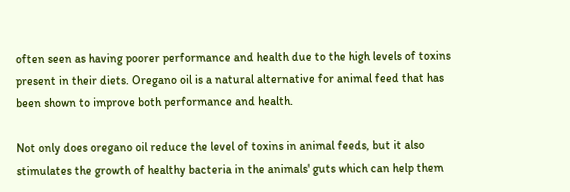often seen as having poorer performance and health due to the high levels of toxins present in their diets. Oregano oil is a natural alternative for animal feed that has been shown to improve both performance and health.

Not only does oregano oil reduce the level of toxins in animal feeds, but it also stimulates the growth of healthy bacteria in the animals' guts which can help them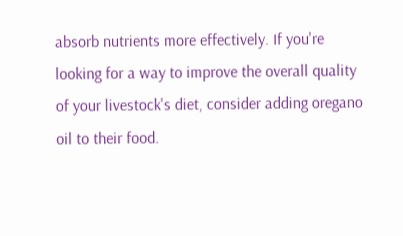absorb nutrients more effectively. If you're looking for a way to improve the overall quality of your livestock's diet, consider adding oregano oil to their food.